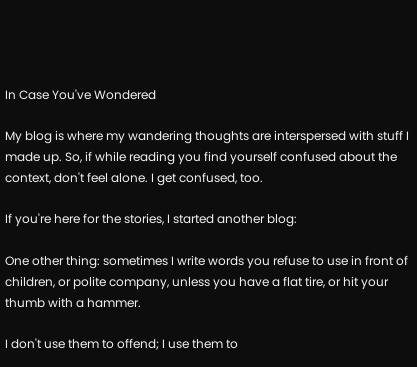In Case You've Wondered

My blog is where my wandering thoughts are interspersed with stuff I made up. So, if while reading you find yourself confused about the context, don't feel alone. I get confused, too.

If you're here for the stories, I started another blog:

One other thing: sometimes I write words you refuse to use in front of children, or polite company, unless you have a flat tire, or hit your thumb with a hammer.

I don't use them to offend; I use them to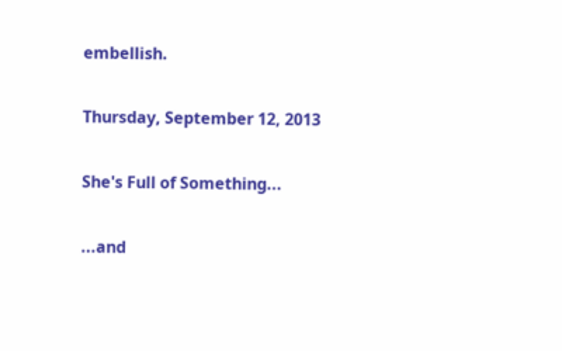embellish.

Thursday, September 12, 2013

She's Full of Something...

...and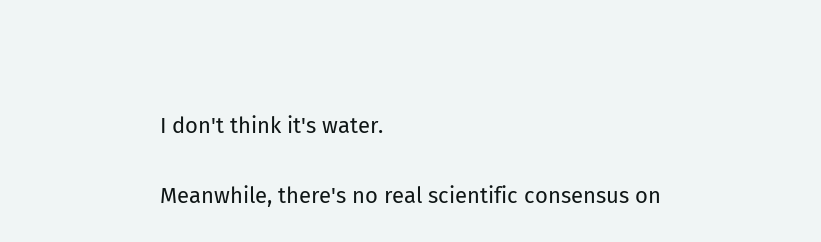I don't think it's water.

Meanwhile, there's no real scientific consensus on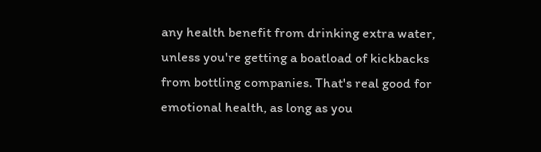any health benefit from drinking extra water, unless you're getting a boatload of kickbacks from bottling companies. That's real good for emotional health, as long as you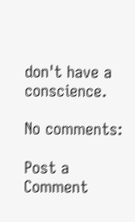don't have a conscience.

No comments:

Post a Comment